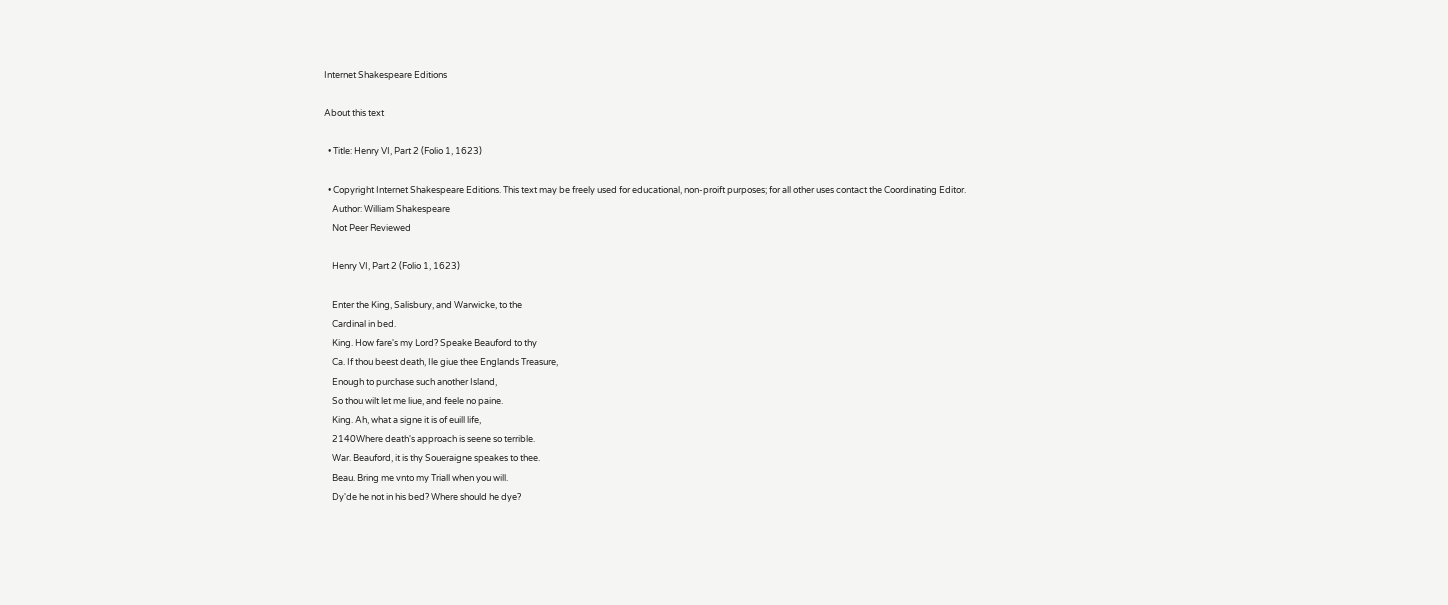Internet Shakespeare Editions

About this text

  • Title: Henry VI, Part 2 (Folio 1, 1623)

  • Copyright Internet Shakespeare Editions. This text may be freely used for educational, non-proift purposes; for all other uses contact the Coordinating Editor.
    Author: William Shakespeare
    Not Peer Reviewed

    Henry VI, Part 2 (Folio 1, 1623)

    Enter the King, Salisbury, and Warwicke, to the
    Cardinal in bed.
    King. How fare's my Lord? Speake Beauford to thy
    Ca. If thou beest death, Ile giue thee Englands Treasure,
    Enough to purchase such another Island,
    So thou wilt let me liue, and feele no paine.
    King. Ah, what a signe it is of euill life,
    2140Where death's approach is seene so terrible.
    War. Beauford, it is thy Soueraigne speakes to thee.
    Beau. Bring me vnto my Triall when you will.
    Dy'de he not in his bed? Where should he dye?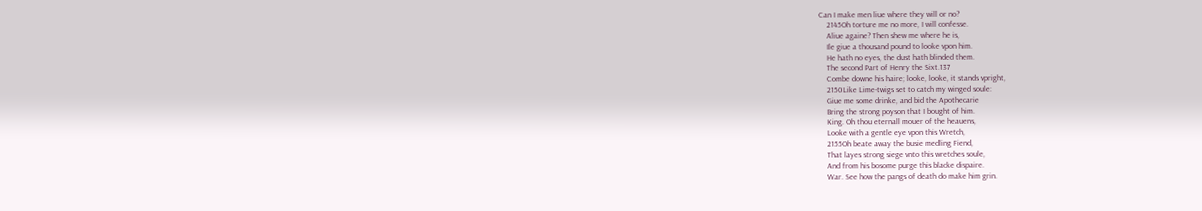Can I make men liue where they will or no?
    2145Oh torture me no more, I will confesse.
    Aliue againe? Then shew me where he is,
    Ile giue a thousand pound to looke vpon him.
    He hath no eyes, the dust hath blinded them.
    The second Part of Henry the Sixt.137
    Combe downe his haire; looke, looke, it stands vpright,
    2150Like Lime-twigs set to catch my winged soule:
    Giue me some drinke, and bid the Apothecarie
    Bring the strong poyson that I bought of him.
    King. Oh thou eternall mouer of the heauens,
    Looke with a gentle eye vpon this Wretch,
    2155Oh beate away the busie medling Fiend,
    That layes strong siege vnto this wretches soule,
    And from his bosome purge this blacke dispaire.
    War. See how the pangs of death do make him grin.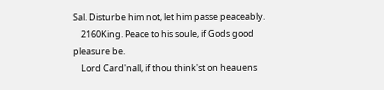Sal. Disturbe him not, let him passe peaceably.
    2160King. Peace to his soule, if Gods good pleasure be.
    Lord Card'nall, if thou think'st on heauens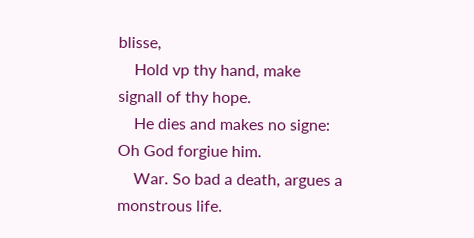blisse,
    Hold vp thy hand, make signall of thy hope.
    He dies and makes no signe: Oh God forgiue him.
    War. So bad a death, argues a monstrous life.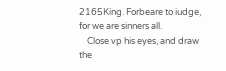2165King. Forbeare to iudge, for we are sinners all.
    Close vp his eyes, and draw the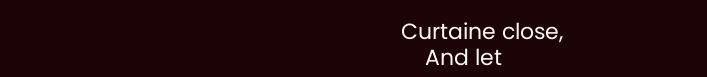Curtaine close,
    And let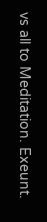vs all to Meditation. Exeunt.